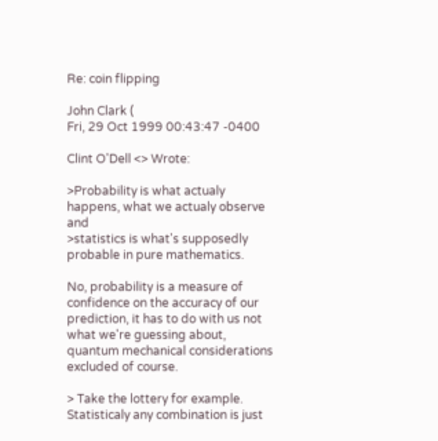Re: coin flipping

John Clark (
Fri, 29 Oct 1999 00:43:47 -0400

Clint O'Dell <> Wrote:

>Probability is what actualy happens, what we actualy observe and
>statistics is what's supposedly probable in pure mathematics.

No, probability is a measure of confidence on the accuracy of our prediction, it has to do with us not what we're guessing about, quantum mechanical considerations excluded of course.

> Take the lottery for example. Statisticaly any combination is just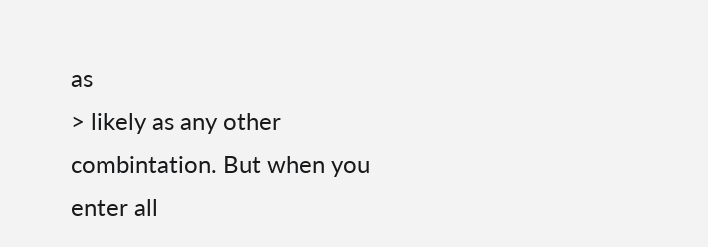as
> likely as any other combintation. But when you enter all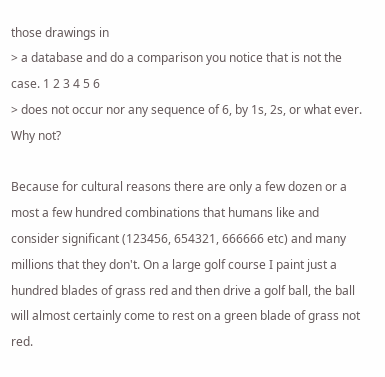those drawings in
> a database and do a comparison you notice that is not the case. 1 2 3 4 5 6
> does not occur nor any sequence of 6, by 1s, 2s, or what ever. Why not?

Because for cultural reasons there are only a few dozen or a most a few hundred combinations that humans like and consider significant (123456, 654321, 666666 etc) and many millions that they don't. On a large golf course I paint just a hundred blades of grass red and then drive a golf ball, the ball will almost certainly come to rest on a green blade of grass not red.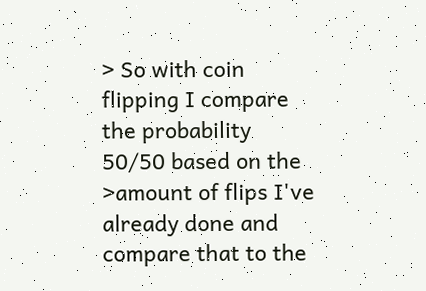> So with coin flipping I compare the probability 50/50 based on the
>amount of flips I've already done and compare that to the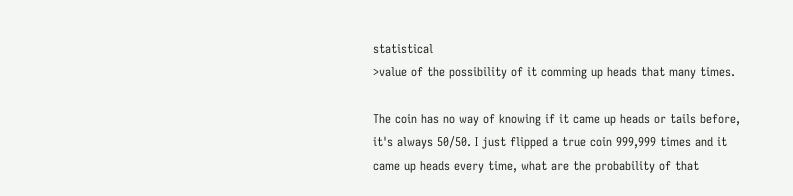statistical
>value of the possibility of it comming up heads that many times.

The coin has no way of knowing if it came up heads or tails before, it's always 50/50. I just flipped a true coin 999,999 times and it came up heads every time, what are the probability of that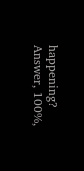happening? Answer, 100%,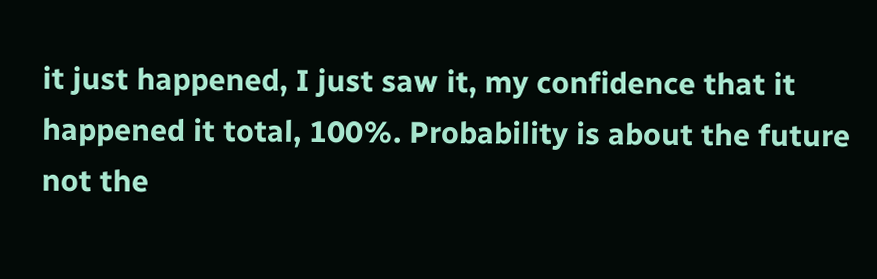it just happened, I just saw it, my confidence that it happened it total, 100%. Probability is about the future not the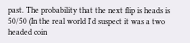past. The probability that the next flip is heads is 50/50 (In the real world I'd suspect it was a two headed coin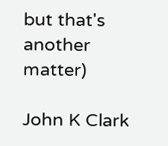but that's another matter)

John K Clark